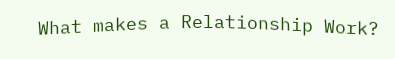What makes a Relationship Work?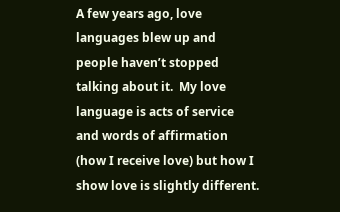A few years ago, love languages blew up and people haven’t stopped talking about it.  My love language is acts of service and words of affirmation (how I receive love) but how I show love is slightly different.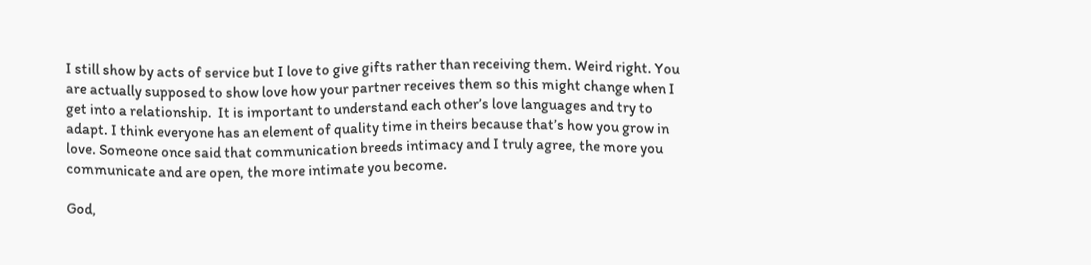I still show by acts of service but I love to give gifts rather than receiving them. Weird right. You are actually supposed to show love how your partner receives them so this might change when I get into a relationship.  It is important to understand each other’s love languages and try to adapt. I think everyone has an element of quality time in theirs because that’s how you grow in love. Someone once said that communication breeds intimacy and I truly agree, the more you communicate and are open, the more intimate you become.

God,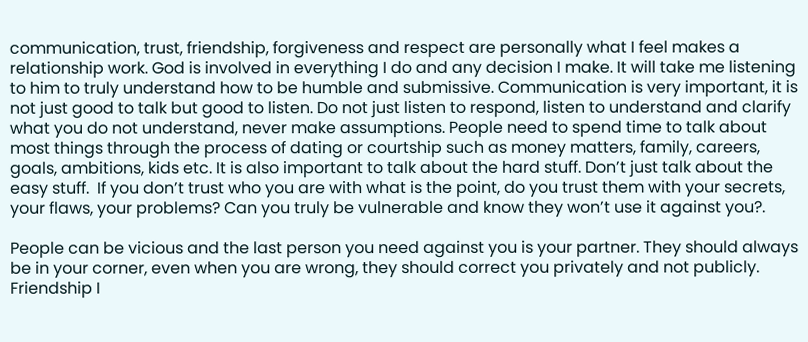communication, trust, friendship, forgiveness and respect are personally what I feel makes a relationship work. God is involved in everything I do and any decision I make. It will take me listening to him to truly understand how to be humble and submissive. Communication is very important, it is not just good to talk but good to listen. Do not just listen to respond, listen to understand and clarify what you do not understand, never make assumptions. People need to spend time to talk about most things through the process of dating or courtship such as money matters, family, careers, goals, ambitions, kids etc. It is also important to talk about the hard stuff. Don’t just talk about the easy stuff.  If you don’t trust who you are with what is the point, do you trust them with your secrets, your flaws, your problems? Can you truly be vulnerable and know they won’t use it against you?.

People can be vicious and the last person you need against you is your partner. They should always be in your corner, even when you are wrong, they should correct you privately and not publicly. Friendship I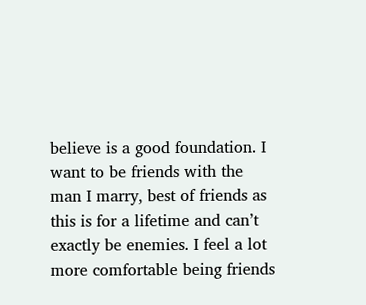believe is a good foundation. I want to be friends with the man I marry, best of friends as this is for a lifetime and can’t exactly be enemies. I feel a lot more comfortable being friends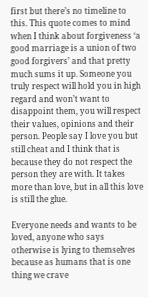first but there’s no timeline to this. This quote comes to mind when I think about forgiveness ‘a good marriage is a union of two good forgivers’ and that pretty much sums it up. Someone you truly respect will hold you in high regard and won’t want to disappoint them, you will respect their values, opinions and their person. People say I love you but still cheat and I think that is because they do not respect the person they are with. It takes more than love, but in all this love is still the glue.

Everyone needs and wants to be loved, anyone who says otherwise is lying to themselves because as humans that is one thing we crave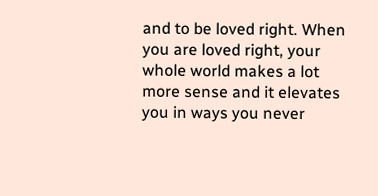and to be loved right. When you are loved right, your whole world makes a lot more sense and it elevates you in ways you never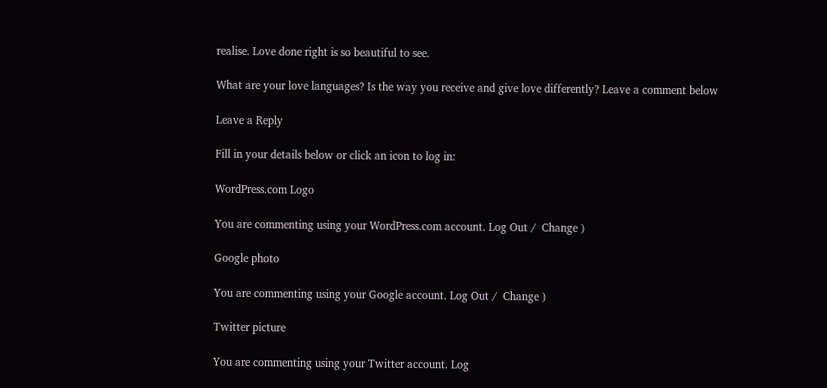realise. Love done right is so beautiful to see.

What are your love languages? Is the way you receive and give love differently? Leave a comment below

Leave a Reply

Fill in your details below or click an icon to log in:

WordPress.com Logo

You are commenting using your WordPress.com account. Log Out /  Change )

Google photo

You are commenting using your Google account. Log Out /  Change )

Twitter picture

You are commenting using your Twitter account. Log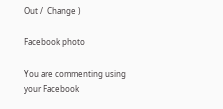Out /  Change )

Facebook photo

You are commenting using your Facebook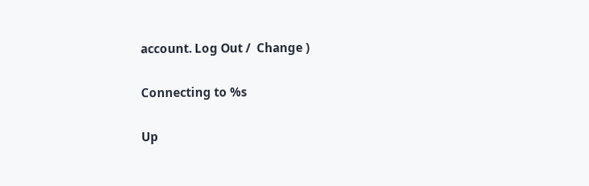account. Log Out /  Change )

Connecting to %s

Up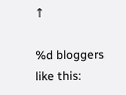↑

%d bloggers like this: